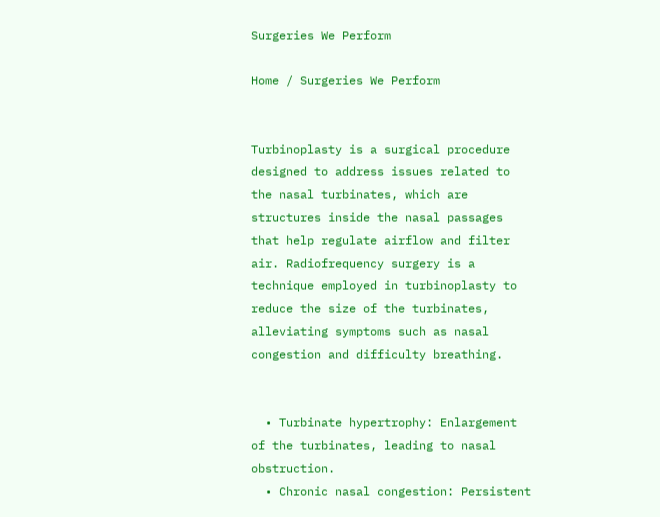Surgeries We Perform

Home / Surgeries We Perform


Turbinoplasty is a surgical procedure designed to address issues related to the nasal turbinates, which are structures inside the nasal passages that help regulate airflow and filter air. Radiofrequency surgery is a technique employed in turbinoplasty to reduce the size of the turbinates, alleviating symptoms such as nasal congestion and difficulty breathing.


  • Turbinate hypertrophy: Enlargement of the turbinates, leading to nasal obstruction.
  • Chronic nasal congestion: Persistent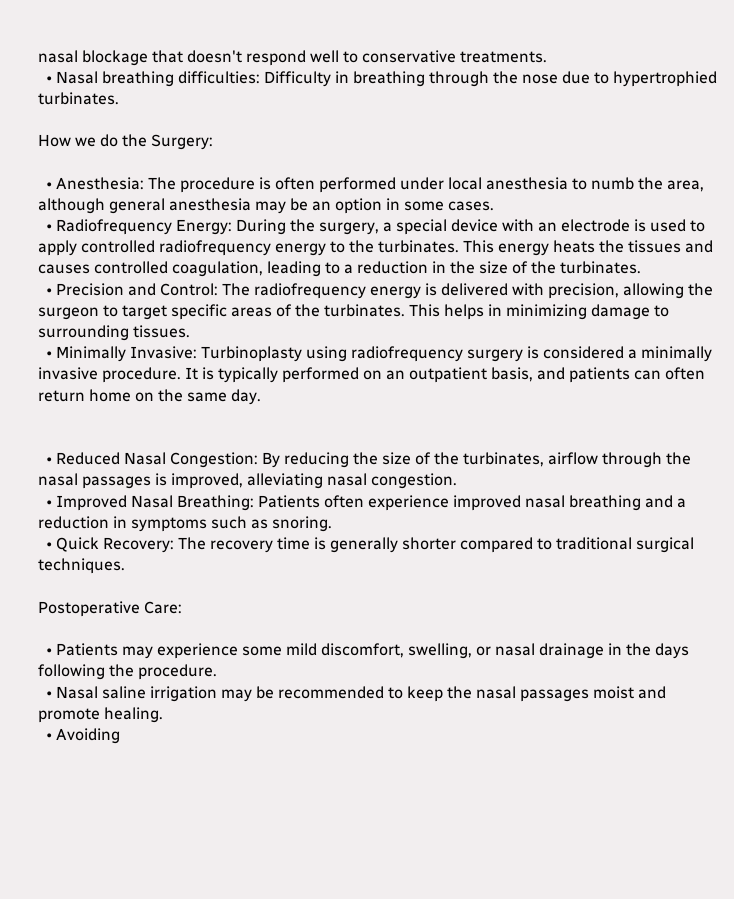nasal blockage that doesn't respond well to conservative treatments.
  • Nasal breathing difficulties: Difficulty in breathing through the nose due to hypertrophied turbinates.

How we do the Surgery:

  • Anesthesia: The procedure is often performed under local anesthesia to numb the area, although general anesthesia may be an option in some cases.
  • Radiofrequency Energy: During the surgery, a special device with an electrode is used to apply controlled radiofrequency energy to the turbinates. This energy heats the tissues and causes controlled coagulation, leading to a reduction in the size of the turbinates.
  • Precision and Control: The radiofrequency energy is delivered with precision, allowing the surgeon to target specific areas of the turbinates. This helps in minimizing damage to surrounding tissues.
  • Minimally Invasive: Turbinoplasty using radiofrequency surgery is considered a minimally invasive procedure. It is typically performed on an outpatient basis, and patients can often return home on the same day.


  • Reduced Nasal Congestion: By reducing the size of the turbinates, airflow through the nasal passages is improved, alleviating nasal congestion.
  • Improved Nasal Breathing: Patients often experience improved nasal breathing and a reduction in symptoms such as snoring.
  • Quick Recovery: The recovery time is generally shorter compared to traditional surgical techniques.

Postoperative Care:

  • Patients may experience some mild discomfort, swelling, or nasal drainage in the days following the procedure.
  • Nasal saline irrigation may be recommended to keep the nasal passages moist and promote healing.
  • Avoiding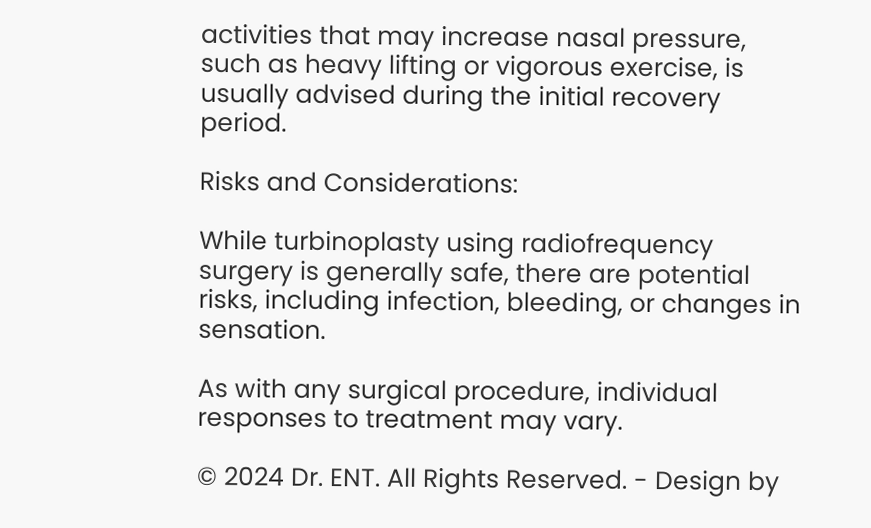activities that may increase nasal pressure, such as heavy lifting or vigorous exercise, is usually advised during the initial recovery period.

Risks and Considerations:

While turbinoplasty using radiofrequency surgery is generally safe, there are potential risks, including infection, bleeding, or changes in sensation.

As with any surgical procedure, individual responses to treatment may vary.

© 2024 Dr. ENT. All Rights Reserved. - Design by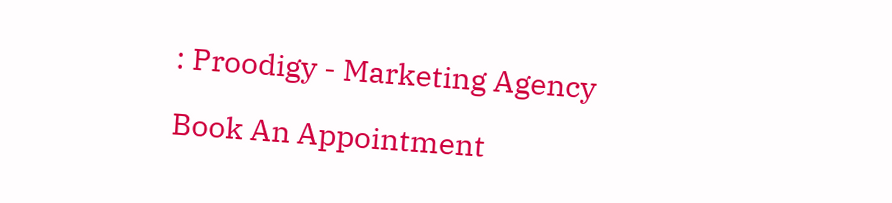: Proodigy - Marketing Agency

Book An Appointment